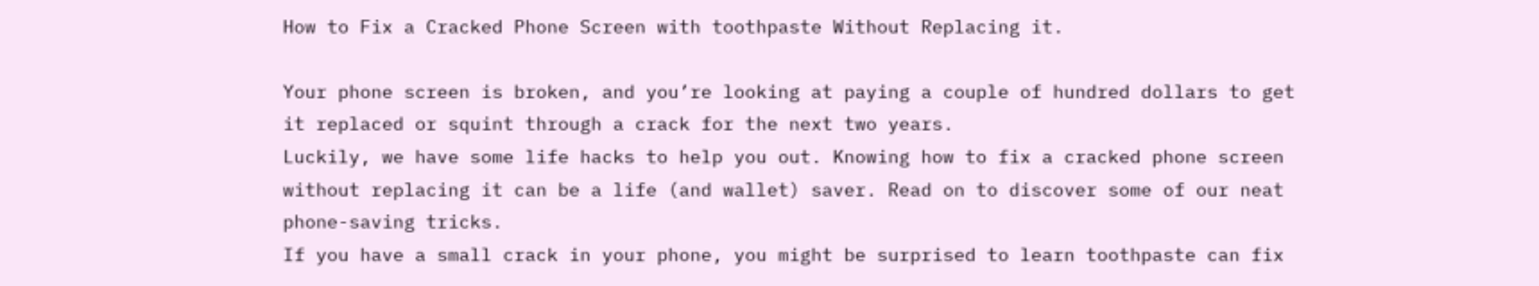How to Fix a Cracked Phone Screen with toothpaste Without Replacing it.

Your phone screen is broken, and you’re looking at paying a couple of hundred dollars to get it replaced or squint through a crack for the next two years.
Luckily, we have some life hacks to help you out. Knowing how to fix a cracked phone screen without replacing it can be a life (and wallet) saver. Read on to discover some of our neat phone-saving tricks.
If you have a small crack in your phone, you might be surprised to learn toothpaste can fix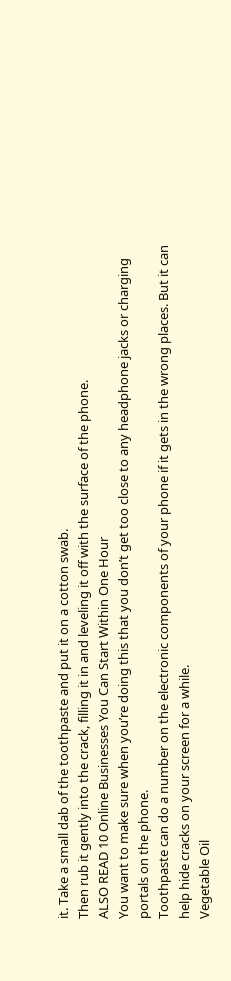it. Take a small dab of the toothpaste and put it on a cotton swab.
Then rub it gently into the crack, filling it in and leveling it off with the surface of the phone.
ALSO READ 10 Online Businesses You Can Start Within One Hour
You want to make sure when you’re doing this that you don’t get too close to any headphone jacks or charging portals on the phone.
Toothpaste can do a number on the electronic components of your phone if it gets in the wrong places. But it can help hide cracks on your screen for a while.
Vegetable Oil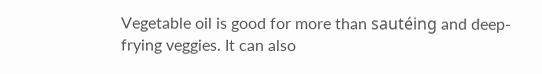Vegetable oil is good for more than sautéing and deep-frying veggies. It can also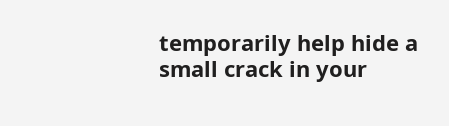temporarily help hide a small crack in your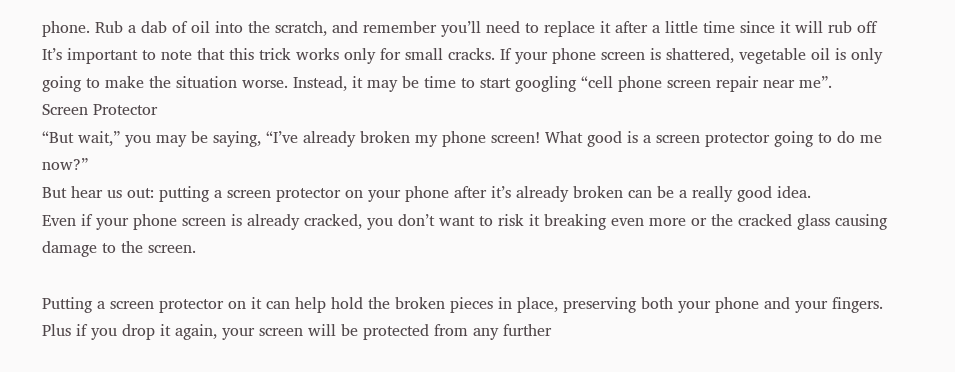phone. Rub a dab of oil into the scratch, and remember you’ll need to replace it after a little time since it will rub off
It’s important to note that this trick works only for small cracks. If your phone screen is shattered, vegetable oil is only going to make the situation worse. Instead, it may be time to start googling “cell phone screen repair near me”.
Screen Protector
“But wait,” you may be saying, “I’ve already broken my phone screen! What good is a screen protector going to do me now?”
But hear us out: putting a screen protector on your phone after it’s already broken can be a really good idea.
Even if your phone screen is already cracked, you don’t want to risk it breaking even more or the cracked glass causing damage to the screen.

Putting a screen protector on it can help hold the broken pieces in place, preserving both your phone and your fingers. Plus if you drop it again, your screen will be protected from any further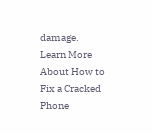damage.
Learn More About How to Fix a Cracked Phone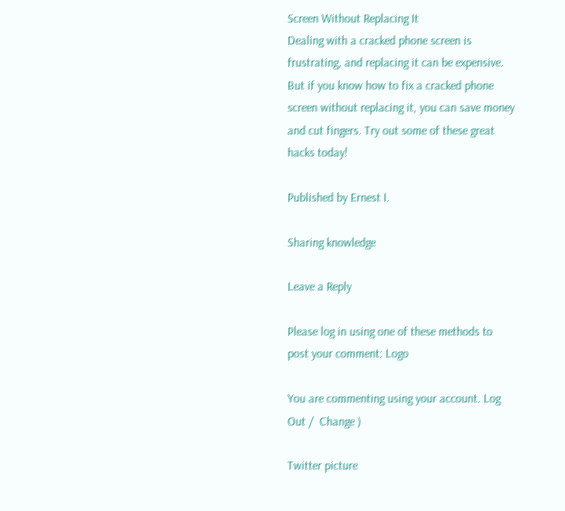Screen Without Replacing It
Dealing with a cracked phone screen is frustrating, and replacing it can be expensive. But if you know how to fix a cracked phone screen without replacing it, you can save money and cut fingers. Try out some of these great hacks today!

Published by Ernest I.

Sharing knowledge

Leave a Reply

Please log in using one of these methods to post your comment: Logo

You are commenting using your account. Log Out /  Change )

Twitter picture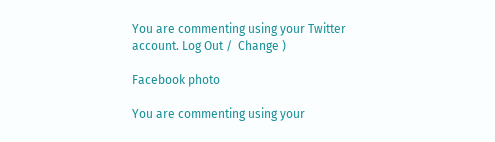You are commenting using your Twitter account. Log Out /  Change )

Facebook photo

You are commenting using your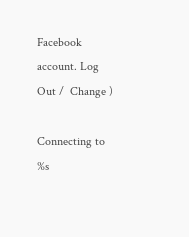Facebook account. Log Out /  Change )

Connecting to %s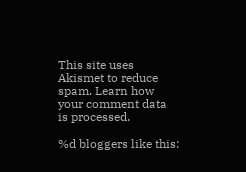This site uses Akismet to reduce spam. Learn how your comment data is processed.

%d bloggers like this: